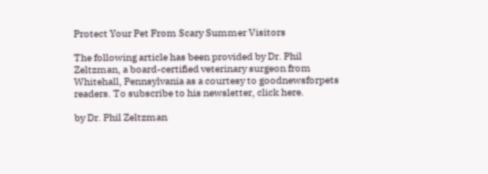Protect Your Pet From Scary Summer Visitors

The following article has been provided by Dr. Phil Zeltzman, a board-certified veterinary surgeon from Whitehall, Pennsylvania as a courtesy to goodnewsforpets readers. To subscribe to his newsletter, click here.

by Dr. Phil Zeltzman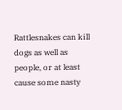Rattlesnakes can kill dogs as well as people, or at least cause some nasty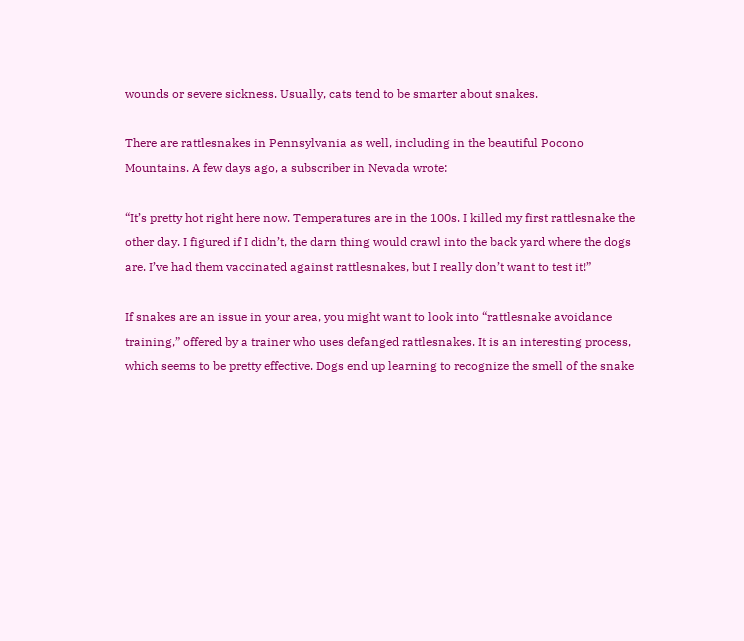wounds or severe sickness. Usually, cats tend to be smarter about snakes.

There are rattlesnakes in Pennsylvania as well, including in the beautiful Pocono Mountains. A few days ago, a subscriber in Nevada wrote:

“It’s pretty hot right here now. Temperatures are in the 100s. I killed my first rattlesnake the other day. I figured if I didn’t, the darn thing would crawl into the back yard where the dogs are. I’ve had them vaccinated against rattlesnakes, but I really don’t want to test it!”

If snakes are an issue in your area, you might want to look into “rattlesnake avoidance training,” offered by a trainer who uses defanged rattlesnakes. It is an interesting process, which seems to be pretty effective. Dogs end up learning to recognize the smell of the snake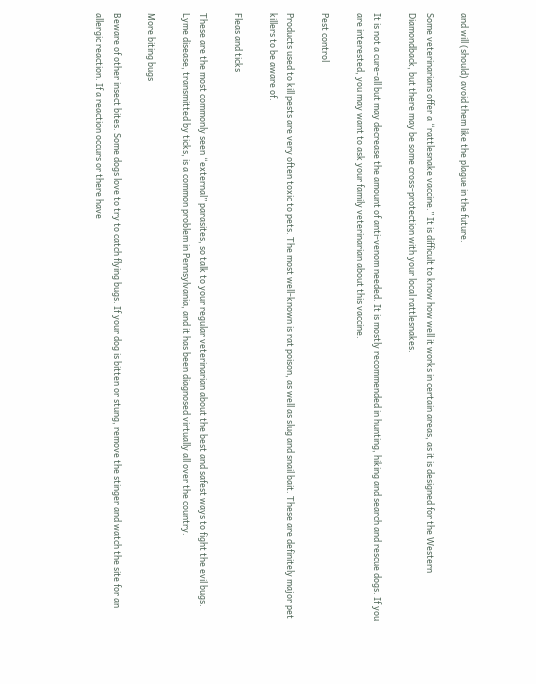and will (should) avoid them like the plague in the future.

Some veterinarians offer a “rattlesnake vaccine.” It is difficult to know how well it works in certain areas, as it is designed for the Western Diamondback, but there may be some cross-protection with your local rattlesnakes.

It is not a cure-all but may decrease the amount of anti-venom needed. It is mostly recommended in hunting, hiking and search and rescue dogs. If you are interested, you may want to ask your family veterinarian about this vaccine.

Pest control

Products used to kill pests are very often toxic to pets. The most well-known is rat poison, as well as slug and snail bait. These are definitely major pet killers to be aware of.

Fleas and ticks

These are the most commonly seen “external” parasites, so talk to your regular veterinarian about the best and safest ways to fight the evil bugs. Lyme disease, transmitted by ticks, is a common problem in Pennsylvania, and it has been diagnosed virtually all over the country.

More biting bugs

Beware of other insect bites. Some dogs love to try to catch flying bugs. If your dog is bitten or stung, remove the stinger and watch the site for an allergic reaction. If a reaction occurs or there have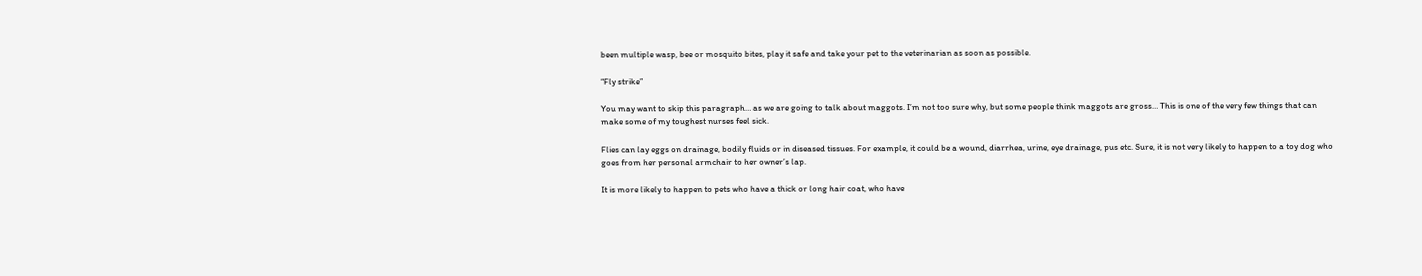been multiple wasp, bee or mosquito bites, play it safe and take your pet to the veterinarian as soon as possible.

“Fly strike”

You may want to skip this paragraph… as we are going to talk about maggots. I’m not too sure why, but some people think maggots are gross… This is one of the very few things that can make some of my toughest nurses feel sick.

Flies can lay eggs on drainage, bodily fluids or in diseased tissues. For example, it could be a wound, diarrhea, urine, eye drainage, pus etc. Sure, it is not very likely to happen to a toy dog who goes from her personal armchair to her owner’s lap.

It is more likely to happen to pets who have a thick or long hair coat, who have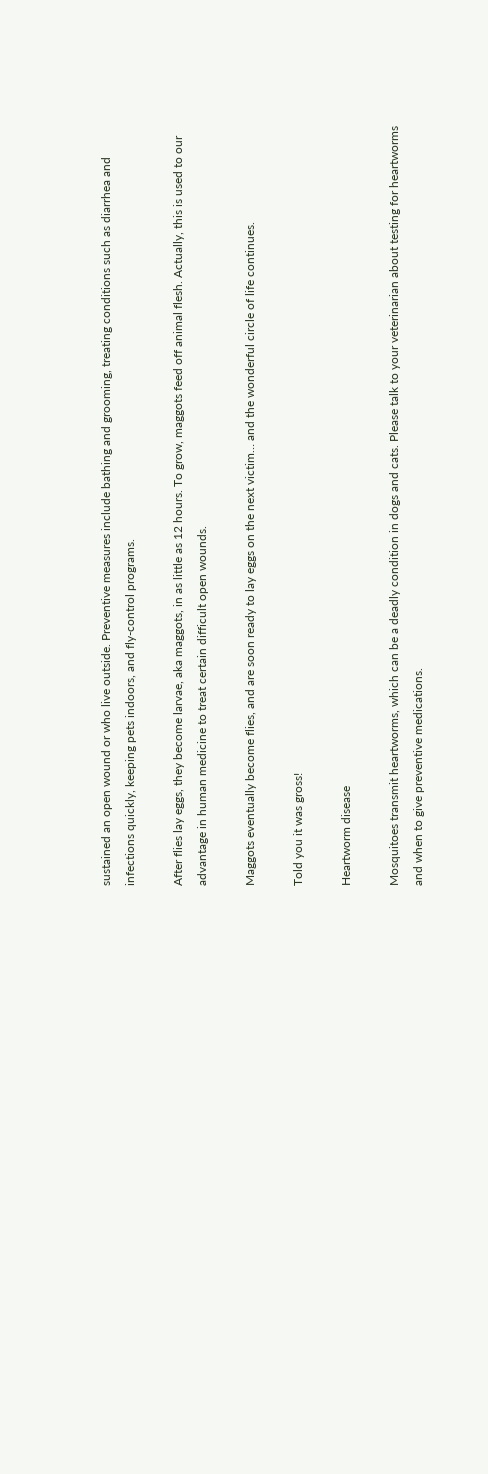sustained an open wound or who live outside. Preventive measures include bathing and grooming, treating conditions such as diarrhea and infections quickly, keeping pets indoors, and fly-control programs.

After flies lay eggs, they become larvae, aka maggots, in as little as 12 hours. To grow, maggots feed off animal flesh. Actually, this is used to our advantage in human medicine to treat certain difficult open wounds.

Maggots eventually become flies, and are soon ready to lay eggs on the next victim… and the wonderful circle of life continues.

Told you it was gross!

Heartworm disease

Mosquitoes transmit heartworms, which can be a deadly condition in dogs and cats. Please talk to your veterinarian about testing for heartworms and when to give preventive medications.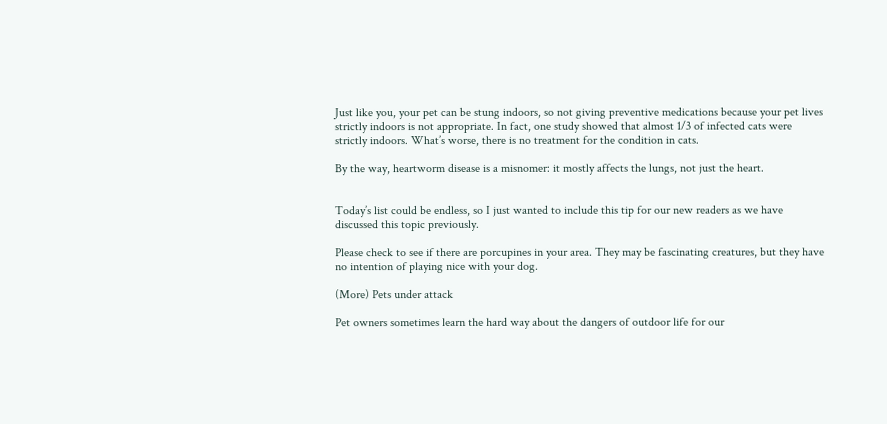Just like you, your pet can be stung indoors, so not giving preventive medications because your pet lives strictly indoors is not appropriate. In fact, one study showed that almost 1/3 of infected cats were strictly indoors. What’s worse, there is no treatment for the condition in cats.

By the way, heartworm disease is a misnomer: it mostly affects the lungs, not just the heart.


Today’s list could be endless, so I just wanted to include this tip for our new readers as we have discussed this topic previously.

Please check to see if there are porcupines in your area. They may be fascinating creatures, but they have no intention of playing nice with your dog.

(More) Pets under attack

Pet owners sometimes learn the hard way about the dangers of outdoor life for our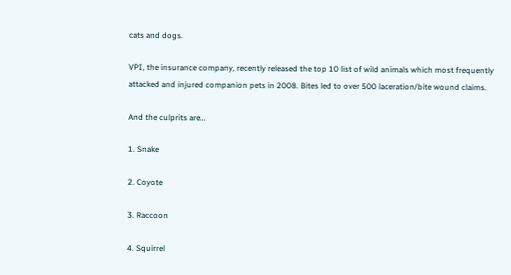cats and dogs.

VPI, the insurance company, recently released the top 10 list of wild animals which most frequently attacked and injured companion pets in 2008. Bites led to over 500 laceration/bite wound claims.

And the culprits are…

1. Snake

2. Coyote

3. Raccoon

4. Squirrel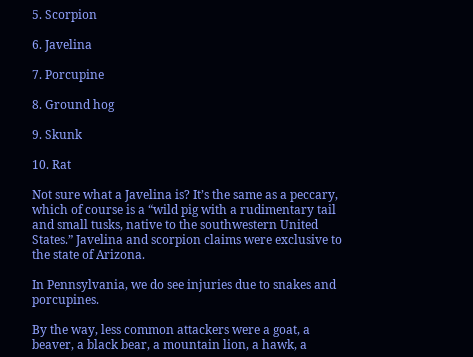5. Scorpion

6. Javelina

7. Porcupine

8. Ground hog

9. Skunk

10. Rat

Not sure what a Javelina is? It’s the same as a peccary, which of course is a “wild pig with a rudimentary tail and small tusks, native to the southwestern United States.” Javelina and scorpion claims were exclusive to the state of Arizona.

In Pennsylvania, we do see injuries due to snakes and porcupines.

By the way, less common attackers were a goat, a beaver, a black bear, a mountain lion, a hawk, a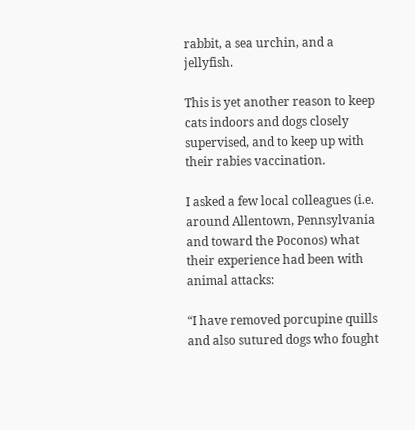rabbit, a sea urchin, and a jellyfish.

This is yet another reason to keep cats indoors and dogs closely supervised, and to keep up with their rabies vaccination.

I asked a few local colleagues (i.e. around Allentown, Pennsylvania and toward the Poconos) what their experience had been with animal attacks:

“I have removed porcupine quills and also sutured dogs who fought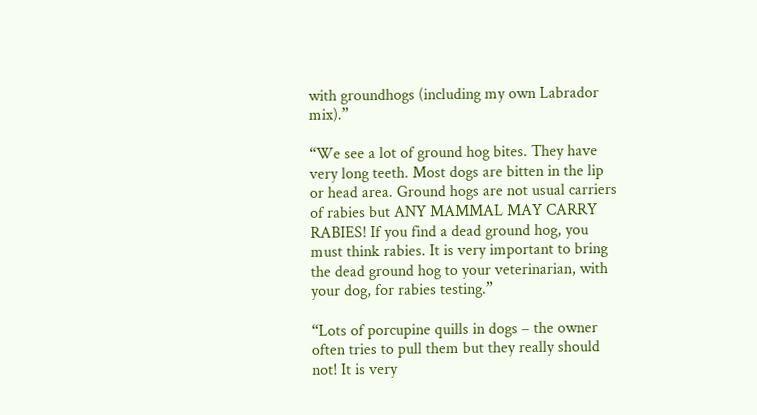with groundhogs (including my own Labrador mix).”

“We see a lot of ground hog bites. They have very long teeth. Most dogs are bitten in the lip or head area. Ground hogs are not usual carriers of rabies but ANY MAMMAL MAY CARRY RABIES! If you find a dead ground hog, you must think rabies. It is very important to bring the dead ground hog to your veterinarian, with your dog, for rabies testing.”

“Lots of porcupine quills in dogs – the owner often tries to pull them but they really should not! It is very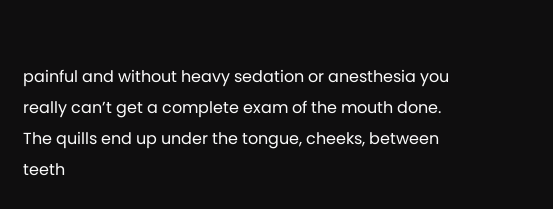painful and without heavy sedation or anesthesia you really can’t get a complete exam of the mouth done. The quills end up under the tongue, cheeks, between teeth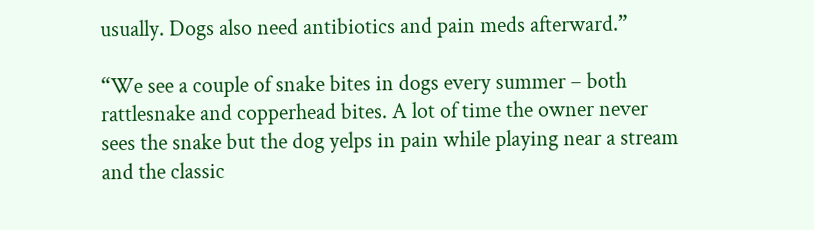usually. Dogs also need antibiotics and pain meds afterward.”

“We see a couple of snake bites in dogs every summer – both rattlesnake and copperhead bites. A lot of time the owner never sees the snake but the dog yelps in pain while playing near a stream and the classic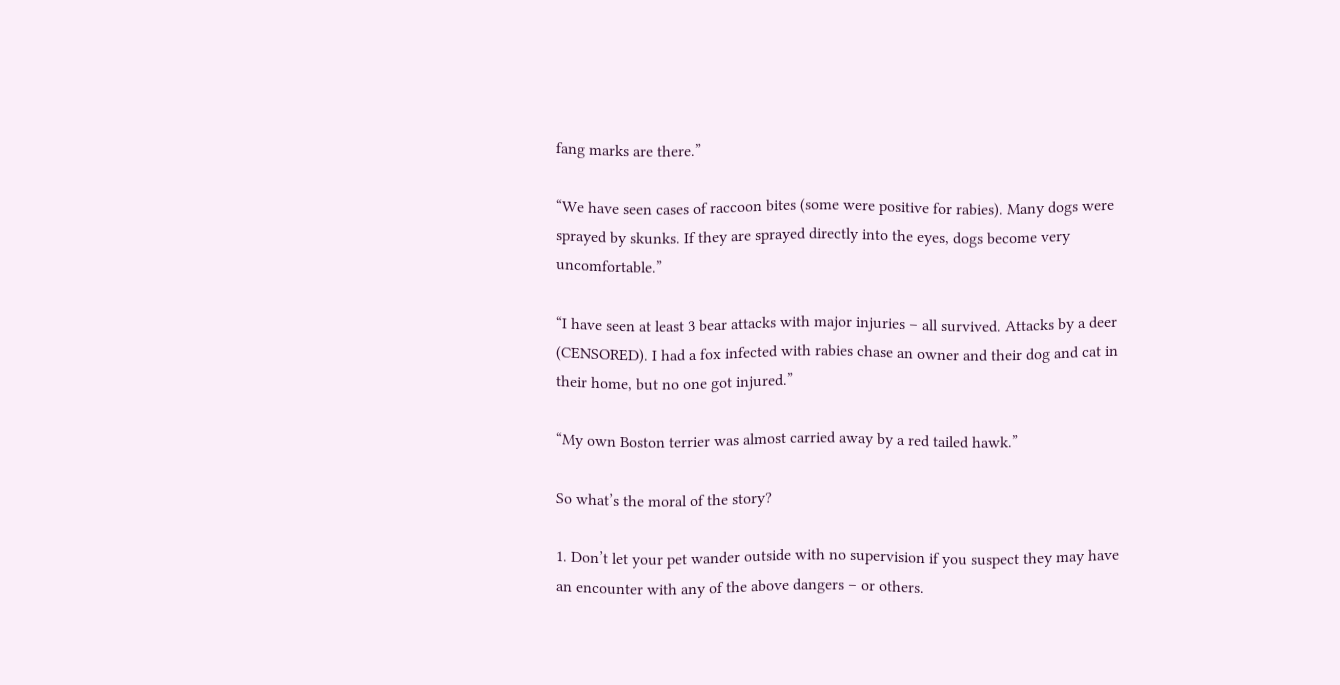fang marks are there.”

“We have seen cases of raccoon bites (some were positive for rabies). Many dogs were sprayed by skunks. If they are sprayed directly into the eyes, dogs become very uncomfortable.”

“I have seen at least 3 bear attacks with major injuries – all survived. Attacks by a deer (CENSORED). I had a fox infected with rabies chase an owner and their dog and cat in their home, but no one got injured.”

“My own Boston terrier was almost carried away by a red tailed hawk.”

So what’s the moral of the story?

1. Don’t let your pet wander outside with no supervision if you suspect they may have an encounter with any of the above dangers – or others.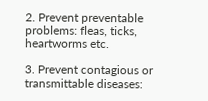2. Prevent preventable problems: fleas, ticks, heartworms etc.

3. Prevent contagious or transmittable diseases: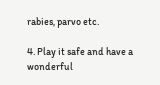rabies, parvo etc.

4. Play it safe and have a wonderful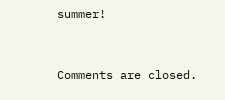summer!


Comments are closed.